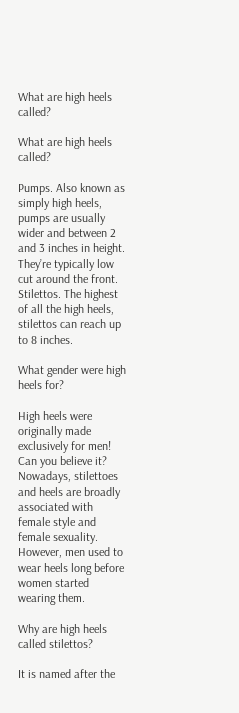What are high heels called?

What are high heels called?

Pumps. Also known as simply high heels, pumps are usually wider and between 2 and 3 inches in height. They’re typically low cut around the front. Stilettos. The highest of all the high heels, stilettos can reach up to 8 inches.

What gender were high heels for?

High heels were originally made exclusively for men! Can you believe it? Nowadays, stilettoes and heels are broadly associated with female style and female sexuality. However, men used to wear heels long before women started wearing them.

Why are high heels called stilettos?

It is named after the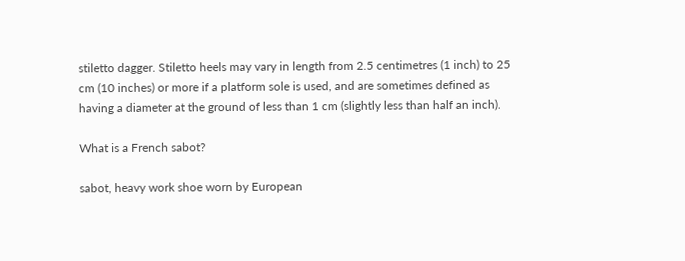stiletto dagger. Stiletto heels may vary in length from 2.5 centimetres (1 inch) to 25 cm (10 inches) or more if a platform sole is used, and are sometimes defined as having a diameter at the ground of less than 1 cm (slightly less than half an inch).

What is a French sabot?

sabot, heavy work shoe worn by European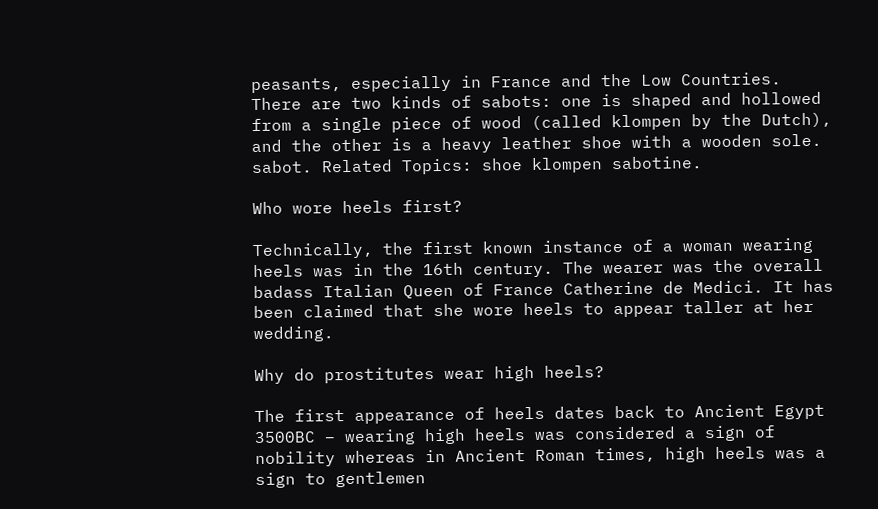peasants, especially in France and the Low Countries. There are two kinds of sabots: one is shaped and hollowed from a single piece of wood (called klompen by the Dutch), and the other is a heavy leather shoe with a wooden sole. sabot. Related Topics: shoe klompen sabotine.

Who wore heels first?

Technically, the first known instance of a woman wearing heels was in the 16th century. The wearer was the overall badass Italian Queen of France Catherine de Medici. It has been claimed that she wore heels to appear taller at her wedding.

Why do prostitutes wear high heels?

The first appearance of heels dates back to Ancient Egypt 3500BC – wearing high heels was considered a sign of nobility whereas in Ancient Roman times, high heels was a sign to gentlemen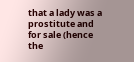that a lady was a prostitute and for sale (hence the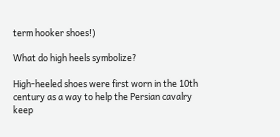term hooker shoes!)

What do high heels symbolize?

High-heeled shoes were first worn in the 10th century as a way to help the Persian cavalry keep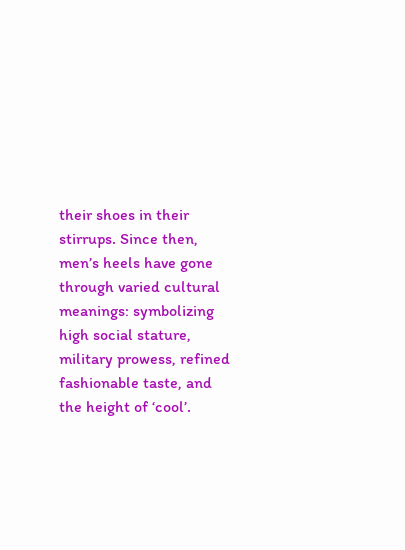their shoes in their stirrups. Since then, men’s heels have gone through varied cultural meanings: symbolizing high social stature, military prowess, refined fashionable taste, and the height of ‘cool’.